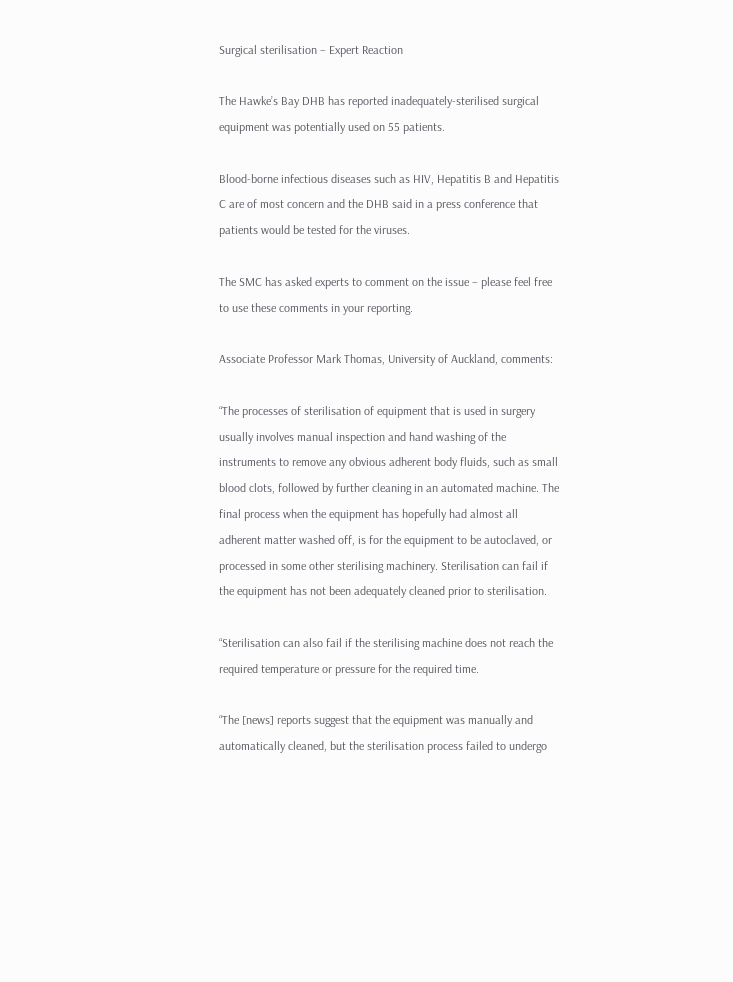Surgical sterilisation – Expert Reaction

The Hawke’s Bay DHB has reported inadequately-sterilised surgical equipment was potentially used on 55 patients.

Blood-borne infectious diseases such as HIV, Hepatitis B and Hepatitis C are of most concern and the DHB said in a press conference that patients would be tested for the viruses.

The SMC has asked experts to comment on the issue – please feel free to use these comments in your reporting.

Associate Professor Mark Thomas, University of Auckland, comments:

“The processes of sterilisation of equipment that is used in surgery usually involves manual inspection and hand washing of the instruments to remove any obvious adherent body fluids, such as small blood clots, followed by further cleaning in an automated machine. The final process when the equipment has hopefully had almost all adherent matter washed off, is for the equipment to be autoclaved, or processed in some other sterilising machinery. Sterilisation can fail if the equipment has not been adequately cleaned prior to sterilisation.

“Sterilisation can also fail if the sterilising machine does not reach the required temperature or pressure for the required time.

“The [news] reports suggest that the equipment was manually and automatically cleaned, but the sterilisation process failed to undergo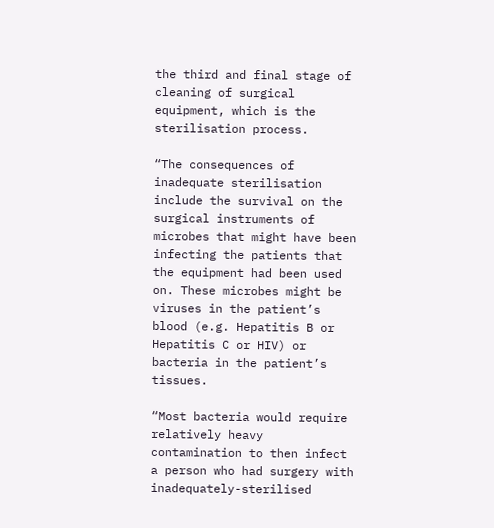the third and final stage of cleaning of surgical equipment, which is the sterilisation process.

“The consequences of inadequate sterilisation include the survival on the surgical instruments of microbes that might have been infecting the patients that the equipment had been used on. These microbes might be viruses in the patient’s blood (e.g. Hepatitis B or Hepatitis C or HIV) or bacteria in the patient’s tissues.

“Most bacteria would require relatively heavy contamination to then infect a person who had surgery with inadequately-sterilised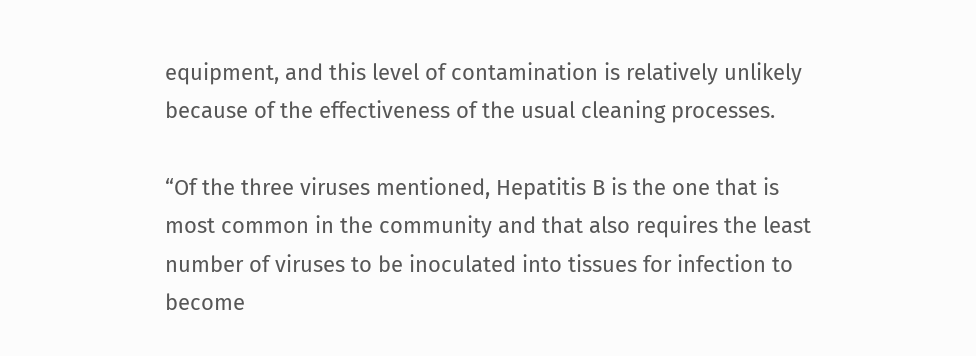equipment, and this level of contamination is relatively unlikely because of the effectiveness of the usual cleaning processes.

“Of the three viruses mentioned, Hepatitis B is the one that is most common in the community and that also requires the least number of viruses to be inoculated into tissues for infection to become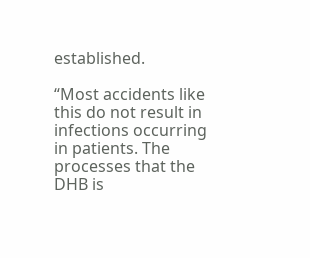established.

“Most accidents like this do not result in infections occurring in patients. The processes that the DHB is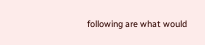following are what would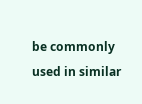be commonly used in similar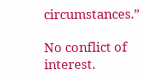circumstances.”

No conflict of interest.